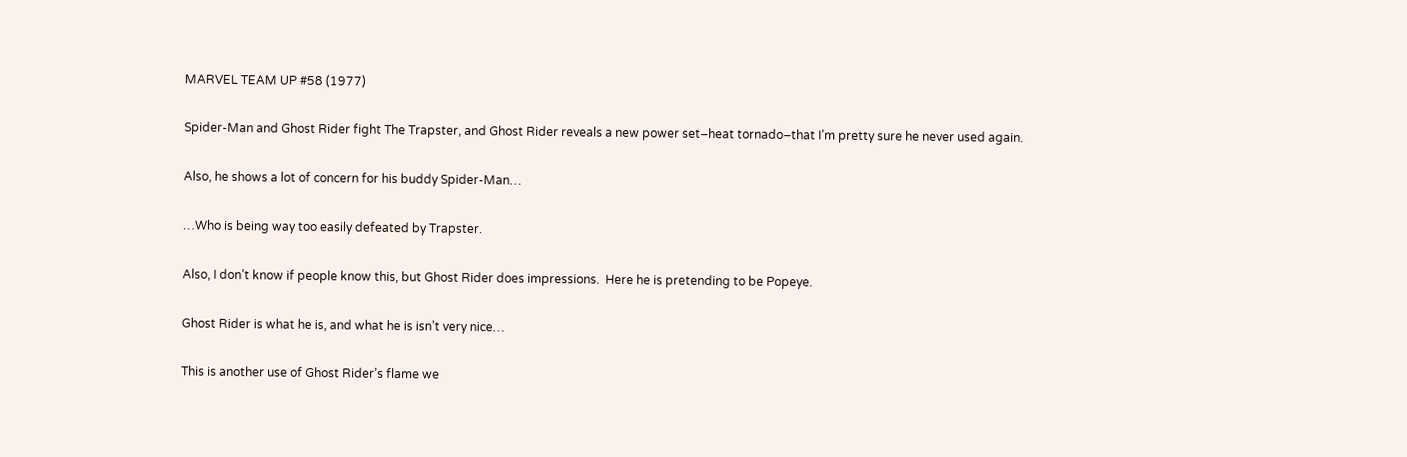MARVEL TEAM UP #58 (1977)

Spider-Man and Ghost Rider fight The Trapster, and Ghost Rider reveals a new power set–heat tornado–that I’m pretty sure he never used again.

Also, he shows a lot of concern for his buddy Spider-Man…

…Who is being way too easily defeated by Trapster.

Also, I don’t know if people know this, but Ghost Rider does impressions.  Here he is pretending to be Popeye.

Ghost Rider is what he is, and what he is isn’t very nice…

This is another use of Ghost Rider’s flame we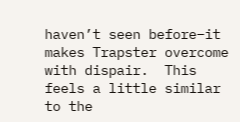haven’t seen before–it makes Trapster overcome with dispair.  This feels a little similar to the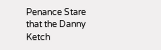Penance Stare that the Danny Ketch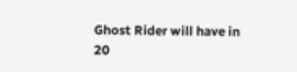Ghost Rider will have in 20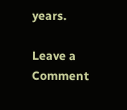years.

Leave a Comment